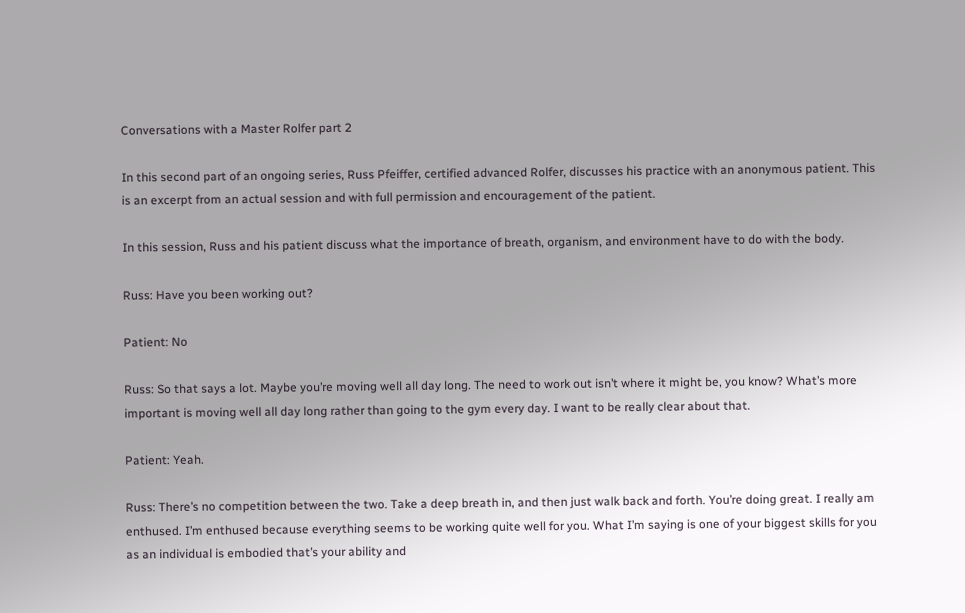Conversations with a Master Rolfer part 2

In this second part of an ongoing series, Russ Pfeiffer, certified advanced Rolfer, discusses his practice with an anonymous patient. This is an excerpt from an actual session and with full permission and encouragement of the patient.

In this session, Russ and his patient discuss what the importance of breath, organism, and environment have to do with the body.

Russ: Have you been working out?

Patient: No

Russ: So that says a lot. Maybe you’re moving well all day long. The need to work out isn’t where it might be, you know? What’s more important is moving well all day long rather than going to the gym every day. I want to be really clear about that.

Patient: Yeah.

Russ: There’s no competition between the two. Take a deep breath in, and then just walk back and forth. You’re doing great. I really am enthused. I’m enthused because everything seems to be working quite well for you. What I’m saying is one of your biggest skills for you as an individual is embodied that’s your ability and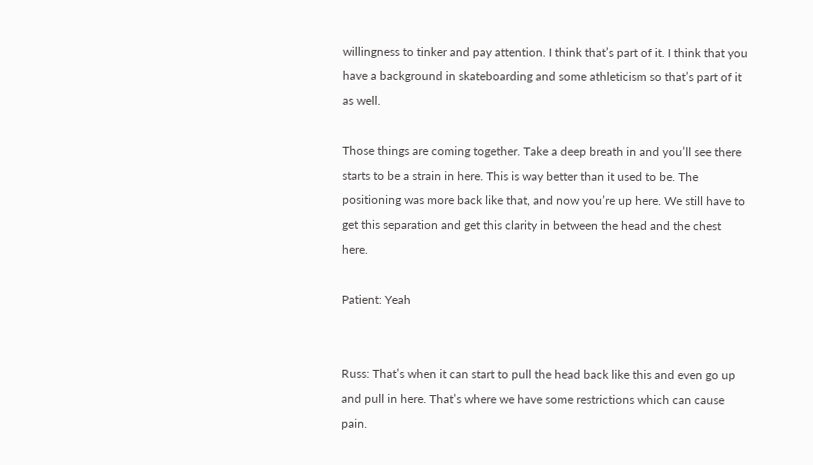willingness to tinker and pay attention. I think that’s part of it. I think that you have a background in skateboarding and some athleticism so that’s part of it as well.

Those things are coming together. Take a deep breath in and you’ll see there starts to be a strain in here. This is way better than it used to be. The positioning was more back like that, and now you’re up here. We still have to get this separation and get this clarity in between the head and the chest here.

Patient: Yeah


Russ: That’s when it can start to pull the head back like this and even go up and pull in here. That’s where we have some restrictions which can cause pain.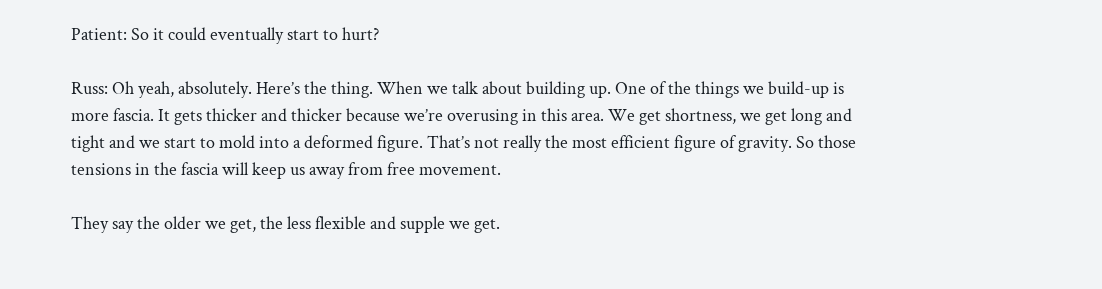Patient: So it could eventually start to hurt?

Russ: Oh yeah, absolutely. Here’s the thing. When we talk about building up. One of the things we build-up is more fascia. It gets thicker and thicker because we’re overusing in this area. We get shortness, we get long and tight and we start to mold into a deformed figure. That’s not really the most efficient figure of gravity. So those tensions in the fascia will keep us away from free movement.

They say the older we get, the less flexible and supple we get.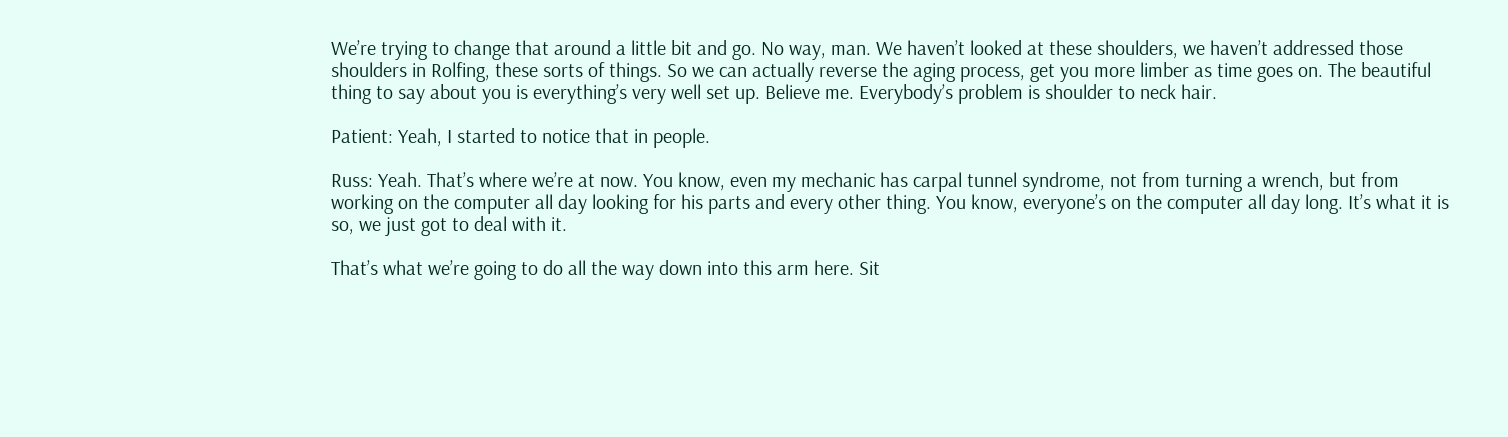We’re trying to change that around a little bit and go. No way, man. We haven’t looked at these shoulders, we haven’t addressed those shoulders in Rolfing, these sorts of things. So we can actually reverse the aging process, get you more limber as time goes on. The beautiful thing to say about you is everything’s very well set up. Believe me. Everybody’s problem is shoulder to neck hair.

Patient: Yeah, I started to notice that in people.

Russ: Yeah. That’s where we’re at now. You know, even my mechanic has carpal tunnel syndrome, not from turning a wrench, but from working on the computer all day looking for his parts and every other thing. You know, everyone’s on the computer all day long. It’s what it is so, we just got to deal with it.

That’s what we’re going to do all the way down into this arm here. Sit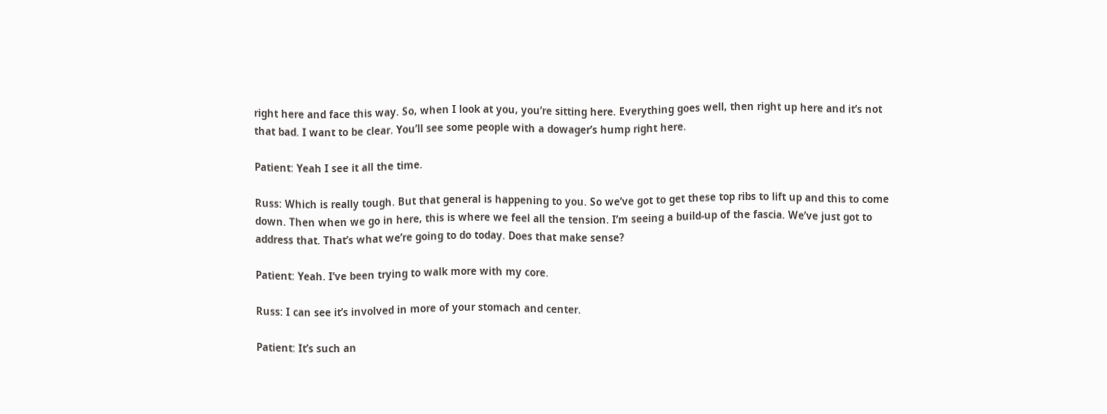right here and face this way. So, when I look at you, you’re sitting here. Everything goes well, then right up here and it’s not that bad. I want to be clear. You’ll see some people with a dowager’s hump right here.

Patient: Yeah I see it all the time.

Russ: Which is really tough. But that general is happening to you. So we’ve got to get these top ribs to lift up and this to come down. Then when we go in here, this is where we feel all the tension. I’m seeing a build-up of the fascia. We’ve just got to address that. That’s what we’re going to do today. Does that make sense?

Patient: Yeah. I’ve been trying to walk more with my core.

Russ: I can see it’s involved in more of your stomach and center.

Patient: It’s such an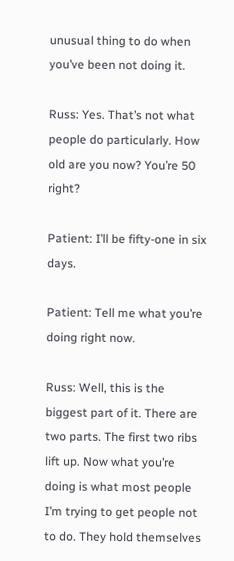unusual thing to do when you’ve been not doing it.

Russ: Yes. That’s not what people do particularly. How old are you now? You’re 50 right?

Patient: I’ll be fifty-one in six days.

Patient: Tell me what you’re doing right now.

Russ: Well, this is the biggest part of it. There are two parts. The first two ribs lift up. Now what you’re doing is what most people I’m trying to get people not to do. They hold themselves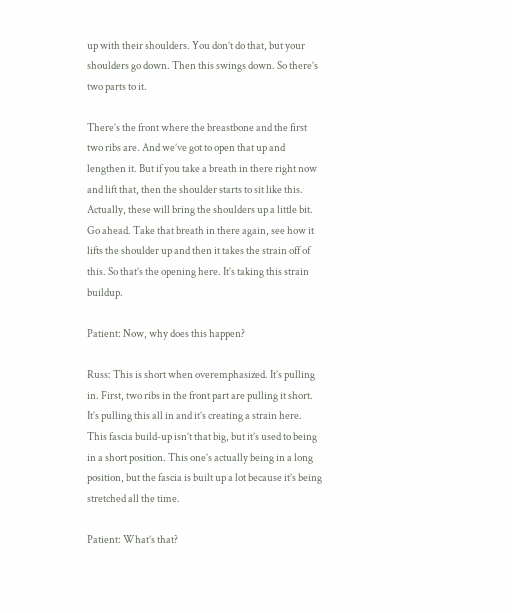up with their shoulders. You don’t do that, but your shoulders go down. Then this swings down. So there’s two parts to it.

There’s the front where the breastbone and the first two ribs are. And we’ve got to open that up and lengthen it. But if you take a breath in there right now and lift that, then the shoulder starts to sit like this. Actually, these will bring the shoulders up a little bit. Go ahead. Take that breath in there again, see how it lifts the shoulder up and then it takes the strain off of this. So that’s the opening here. It’s taking this strain buildup.

Patient: Now, why does this happen?

Russ: This is short when overemphasized. It’s pulling in. First, two ribs in the front part are pulling it short. It’s pulling this all in and it’s creating a strain here. This fascia build-up isn’t that big, but it’s used to being in a short position. This one’s actually being in a long position, but the fascia is built up a lot because it’s being stretched all the time.

Patient: What’s that?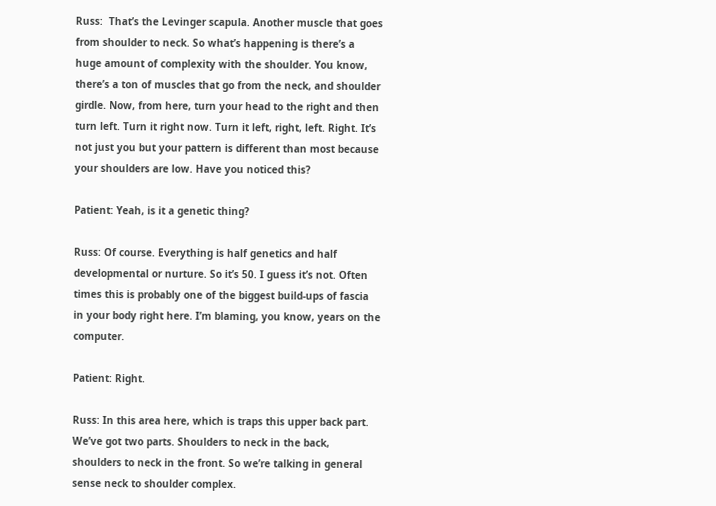Russ:  That’s the Levinger scapula. Another muscle that goes from shoulder to neck. So what’s happening is there’s a huge amount of complexity with the shoulder. You know, there’s a ton of muscles that go from the neck, and shoulder girdle. Now, from here, turn your head to the right and then turn left. Turn it right now. Turn it left, right, left. Right. It’s not just you but your pattern is different than most because your shoulders are low. Have you noticed this?

Patient: Yeah, is it a genetic thing?

Russ: Of course. Everything is half genetics and half developmental or nurture. So it’s 50. I guess it’s not. Often times this is probably one of the biggest build-ups of fascia in your body right here. I’m blaming, you know, years on the computer.

Patient: Right.

Russ: In this area here, which is traps this upper back part.  We’ve got two parts. Shoulders to neck in the back, shoulders to neck in the front. So we’re talking in general sense neck to shoulder complex.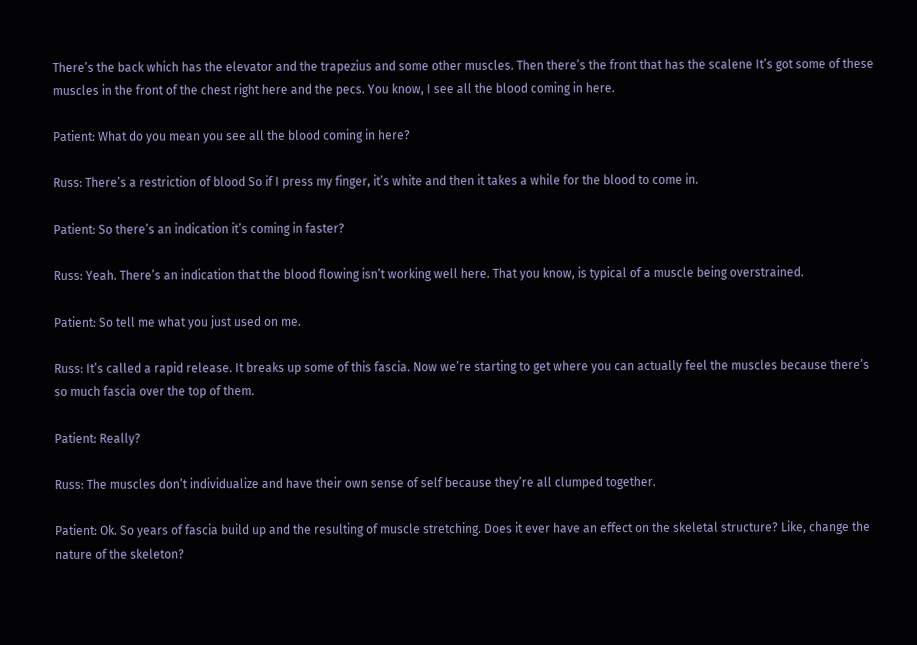There’s the back which has the elevator and the trapezius and some other muscles. Then there’s the front that has the scalene It’s got some of these muscles in the front of the chest right here and the pecs. You know, I see all the blood coming in here.

Patient: What do you mean you see all the blood coming in here?

Russ: There’s a restriction of blood So if I press my finger, it’s white and then it takes a while for the blood to come in.

Patient: So there’s an indication it’s coming in faster?

Russ: Yeah. There’s an indication that the blood flowing isn’t working well here. That you know, is typical of a muscle being overstrained.

Patient: So tell me what you just used on me.

Russ: It’s called a rapid release. It breaks up some of this fascia. Now we’re starting to get where you can actually feel the muscles because there’s so much fascia over the top of them.

Patient: Really?

Russ: The muscles don’t individualize and have their own sense of self because they’re all clumped together.

Patient: Ok. So years of fascia build up and the resulting of muscle stretching. Does it ever have an effect on the skeletal structure? Like, change the nature of the skeleton?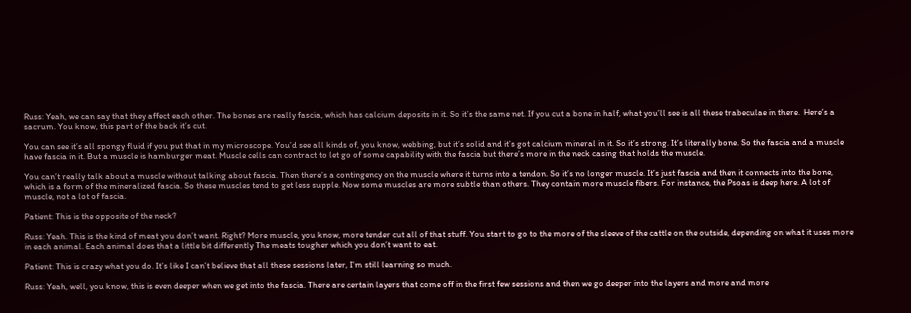Russ: Yeah, we can say that they affect each other. The bones are really fascia, which has calcium deposits in it. So it’s the same net. If you cut a bone in half, what you’ll see is all these trabeculae in there.  Here’s a sacrum. You know, this part of the back it’s cut.

You can see it’s all spongy fluid if you put that in my microscope. You’d see all kinds of, you know, webbing, but it’s solid and it’s got calcium mineral in it. So it’s strong. It’s literally bone. So the fascia and a muscle have fascia in it. But a muscle is hamburger meat. Muscle cells can contract to let go of some capability with the fascia but there’s more in the neck casing that holds the muscle.

You can’t really talk about a muscle without talking about fascia. Then there’s a contingency on the muscle where it turns into a tendon. So it’s no longer muscle. It’s just fascia and then it connects into the bone, which is a form of the mineralized fascia. So these muscles tend to get less supple. Now some muscles are more subtle than others. They contain more muscle fibers. For instance, the Psoas is deep here. A lot of muscle, not a lot of fascia.

Patient: This is the opposite of the neck?

Russ: Yeah. This is the kind of meat you don’t want. Right? More muscle, you know, more tender cut all of that stuff. You start to go to the more of the sleeve of the cattle on the outside, depending on what it uses more in each animal. Each animal does that a little bit differently The meats tougher which you don’t want to eat.

Patient: This is crazy what you do. It’s like I can’t believe that all these sessions later, I’m still learning so much.

Russ: Yeah, well, you know, this is even deeper when we get into the fascia. There are certain layers that come off in the first few sessions and then we go deeper into the layers and more and more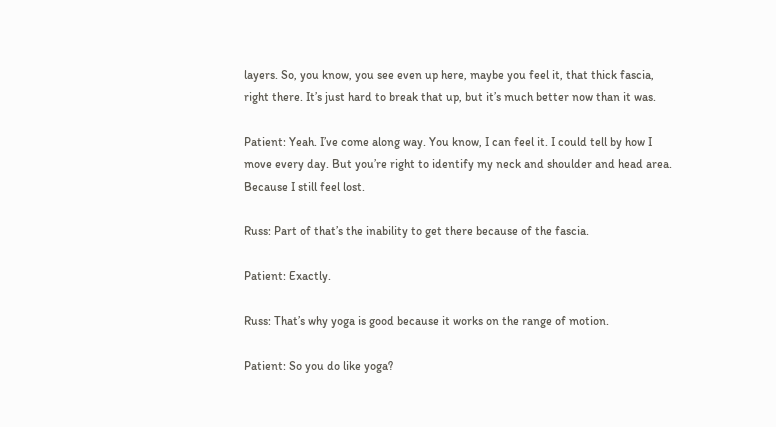layers. So, you know, you see even up here, maybe you feel it, that thick fascia, right there. It’s just hard to break that up, but it’s much better now than it was.

Patient: Yeah. I’ve come along way. You know, I can feel it. I could tell by how I move every day. But you’re right to identify my neck and shoulder and head area. Because I still feel lost.

Russ: Part of that’s the inability to get there because of the fascia.

Patient: Exactly.

Russ: That’s why yoga is good because it works on the range of motion.

Patient: So you do like yoga?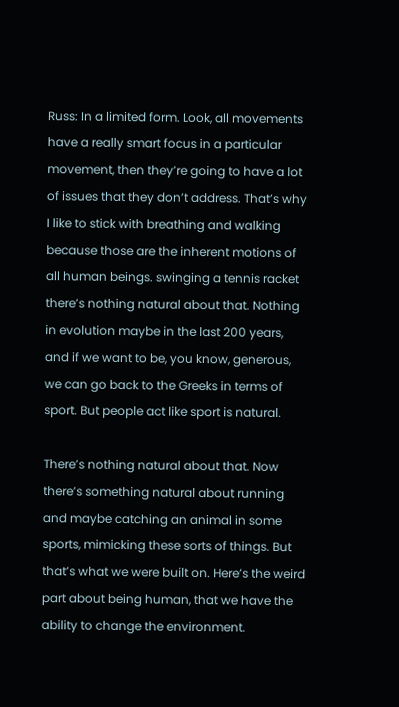Russ: In a limited form. Look, all movements have a really smart focus in a particular movement, then they’re going to have a lot of issues that they don’t address. That’s why I like to stick with breathing and walking because those are the inherent motions of all human beings. swinging a tennis racket there’s nothing natural about that. Nothing in evolution maybe in the last 200 years, and if we want to be, you know, generous, we can go back to the Greeks in terms of sport. But people act like sport is natural.

There’s nothing natural about that. Now there’s something natural about running and maybe catching an animal in some sports, mimicking these sorts of things. But that’s what we were built on. Here’s the weird part about being human, that we have the ability to change the environment.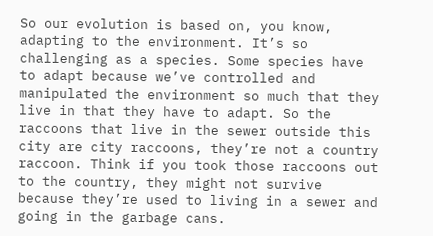So our evolution is based on, you know, adapting to the environment. It’s so challenging as a species. Some species have to adapt because we’ve controlled and manipulated the environment so much that they live in that they have to adapt. So the raccoons that live in the sewer outside this city are city raccoons, they’re not a country raccoon. Think if you took those raccoons out to the country, they might not survive because they’re used to living in a sewer and going in the garbage cans.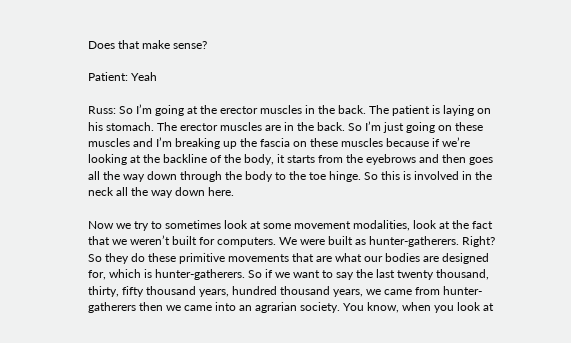Does that make sense?

Patient: Yeah

Russ: So I’m going at the erector muscles in the back. The patient is laying on his stomach. The erector muscles are in the back. So I’m just going on these muscles and I’m breaking up the fascia on these muscles because if we’re looking at the backline of the body, it starts from the eyebrows and then goes all the way down through the body to the toe hinge. So this is involved in the neck all the way down here.

Now we try to sometimes look at some movement modalities, look at the fact that we weren’t built for computers. We were built as hunter-gatherers. Right? So they do these primitive movements that are what our bodies are designed for, which is hunter-gatherers. So if we want to say the last twenty thousand, thirty, fifty thousand years, hundred thousand years, we came from hunter-gatherers then we came into an agrarian society. You know, when you look at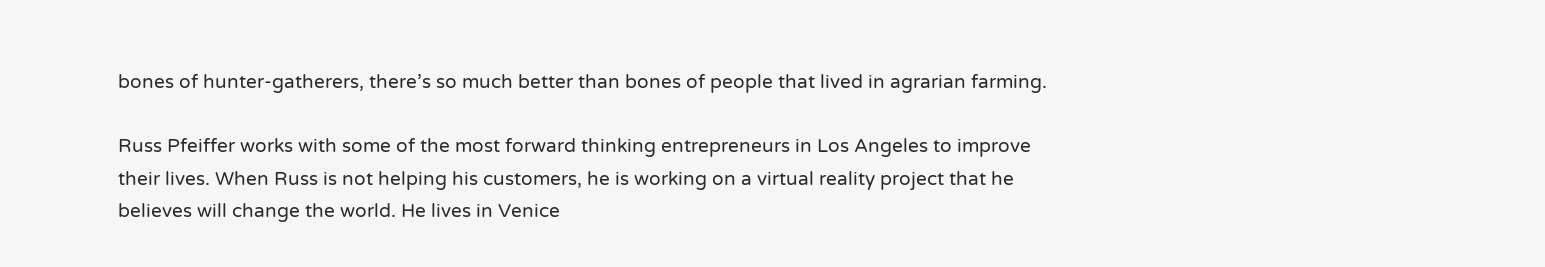bones of hunter-gatherers, there’s so much better than bones of people that lived in agrarian farming.

Russ Pfeiffer works with some of the most forward thinking entrepreneurs in Los Angeles to improve their lives. When Russ is not helping his customers, he is working on a virtual reality project that he believes will change the world. He lives in Venice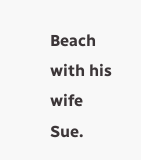Beach with his wife Sue.